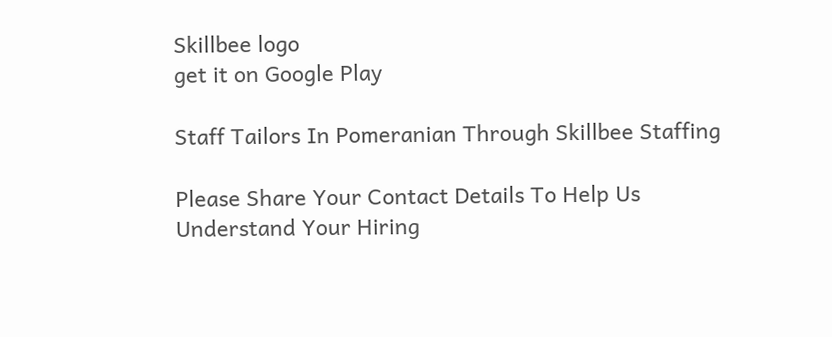Skillbee logo
get it on Google Play

Staff Tailors In Pomeranian Through Skillbee Staffing

Please Share Your Contact Details To Help Us Understand Your Hiring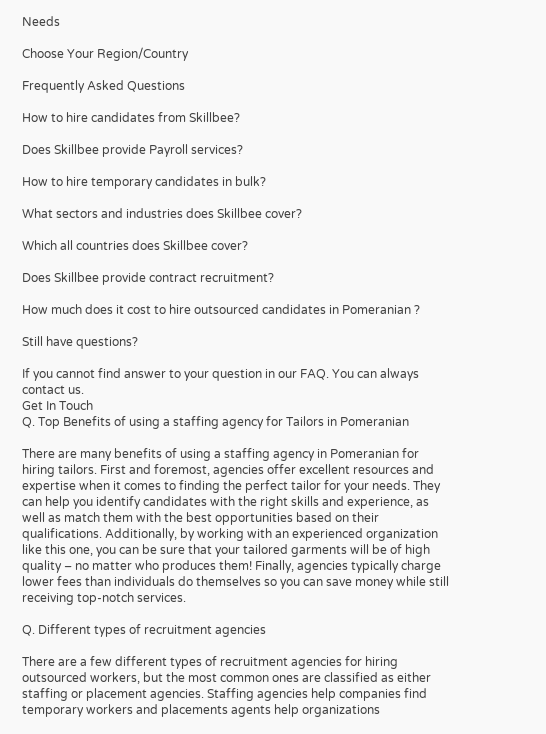Needs

Choose Your Region/Country

Frequently Asked Questions

How to hire candidates from Skillbee?

Does Skillbee provide Payroll services?

How to hire temporary candidates in bulk?

What sectors and industries does Skillbee cover?

Which all countries does Skillbee cover?

Does Skillbee provide contract recruitment?

How much does it cost to hire outsourced candidates in Pomeranian ?

Still have questions?

If you cannot find answer to your question in our FAQ. You can always contact us.
Get In Touch
Q. Top Benefits of using a staffing agency for Tailors in Pomeranian

There are many benefits of using a staffing agency in Pomeranian for hiring tailors. First and foremost, agencies offer excellent resources and expertise when it comes to finding the perfect tailor for your needs. They can help you identify candidates with the right skills and experience, as well as match them with the best opportunities based on their qualifications. Additionally, by working with an experienced organization like this one, you can be sure that your tailored garments will be of high quality – no matter who produces them! Finally, agencies typically charge lower fees than individuals do themselves so you can save money while still receiving top-notch services.

Q. Different types of recruitment agencies

There are a few different types of recruitment agencies for hiring outsourced workers, but the most common ones are classified as either staffing or placement agencies. Staffing agencies help companies find temporary workers and placements agents help organizations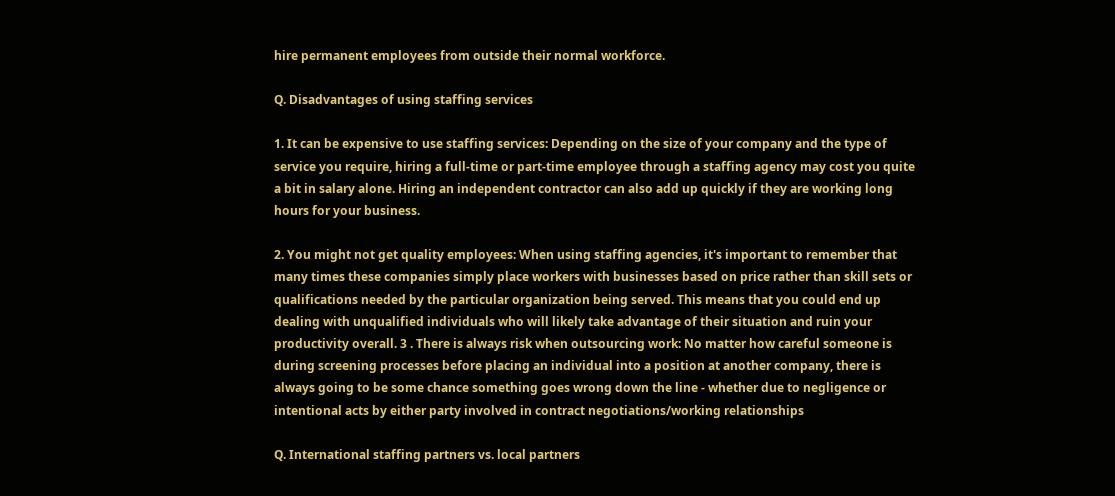hire permanent employees from outside their normal workforce.

Q. Disadvantages of using staffing services

1. It can be expensive to use staffing services: Depending on the size of your company and the type of service you require, hiring a full-time or part-time employee through a staffing agency may cost you quite a bit in salary alone. Hiring an independent contractor can also add up quickly if they are working long hours for your business.

2. You might not get quality employees: When using staffing agencies, it's important to remember that many times these companies simply place workers with businesses based on price rather than skill sets or qualifications needed by the particular organization being served. This means that you could end up dealing with unqualified individuals who will likely take advantage of their situation and ruin your productivity overall. 3 . There is always risk when outsourcing work: No matter how careful someone is during screening processes before placing an individual into a position at another company, there is always going to be some chance something goes wrong down the line - whether due to negligence or intentional acts by either party involved in contract negotiations/working relationships

Q. International staffing partners vs. local partners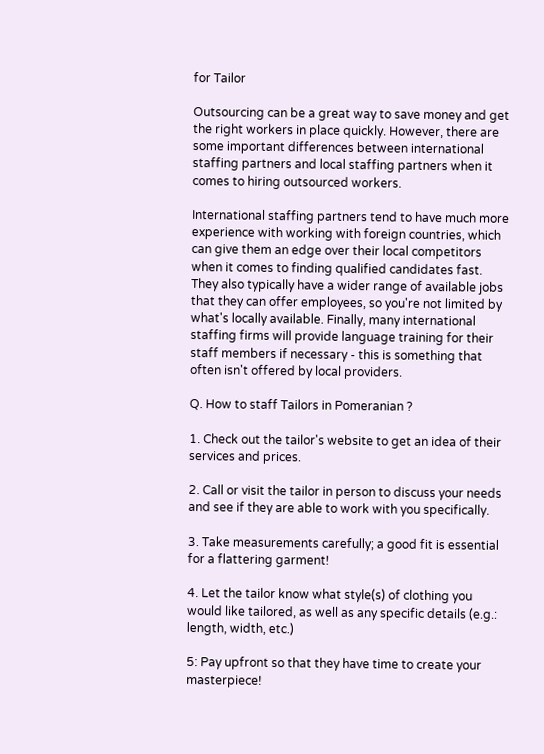for Tailor

Outsourcing can be a great way to save money and get the right workers in place quickly. However, there are some important differences between international staffing partners and local staffing partners when it comes to hiring outsourced workers.

International staffing partners tend to have much more experience with working with foreign countries, which can give them an edge over their local competitors when it comes to finding qualified candidates fast. They also typically have a wider range of available jobs that they can offer employees, so you're not limited by what's locally available. Finally, many international staffing firms will provide language training for their staff members if necessary - this is something that often isn't offered by local providers.

Q. How to staff Tailors in Pomeranian ?

1. Check out the tailor's website to get an idea of their services and prices.

2. Call or visit the tailor in person to discuss your needs and see if they are able to work with you specifically.

3. Take measurements carefully; a good fit is essential for a flattering garment!

4. Let the tailor know what style(s) of clothing you would like tailored, as well as any specific details (e.g.: length, width, etc.)

5: Pay upfront so that they have time to create your masterpiece!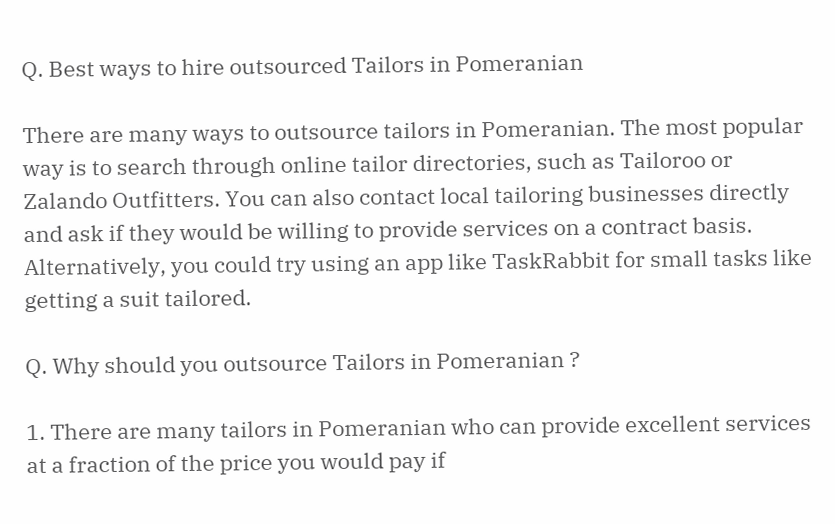Q. Best ways to hire outsourced Tailors in Pomeranian

There are many ways to outsource tailors in Pomeranian. The most popular way is to search through online tailor directories, such as Tailoroo or Zalando Outfitters. You can also contact local tailoring businesses directly and ask if they would be willing to provide services on a contract basis. Alternatively, you could try using an app like TaskRabbit for small tasks like getting a suit tailored.

Q. Why should you outsource Tailors in Pomeranian ?

1. There are many tailors in Pomeranian who can provide excellent services at a fraction of the price you would pay if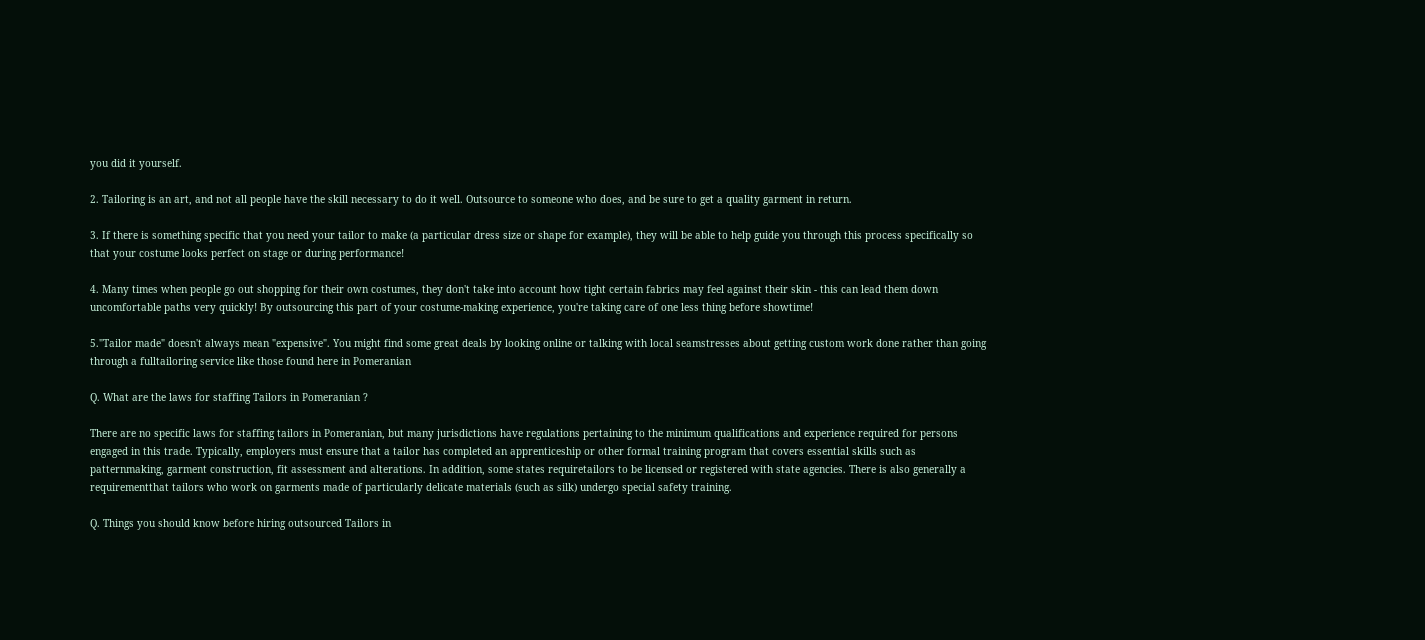you did it yourself.

2. Tailoring is an art, and not all people have the skill necessary to do it well. Outsource to someone who does, and be sure to get a quality garment in return.

3. If there is something specific that you need your tailor to make (a particular dress size or shape for example), they will be able to help guide you through this process specifically so that your costume looks perfect on stage or during performance!

4. Many times when people go out shopping for their own costumes, they don't take into account how tight certain fabrics may feel against their skin - this can lead them down uncomfortable paths very quickly! By outsourcing this part of your costume-making experience, you're taking care of one less thing before showtime!

5."Tailor made" doesn't always mean "expensive". You might find some great deals by looking online or talking with local seamstresses about getting custom work done rather than going through a fulltailoring service like those found here in Pomeranian

Q. What are the laws for staffing Tailors in Pomeranian ?

There are no specific laws for staffing tailors in Pomeranian, but many jurisdictions have regulations pertaining to the minimum qualifications and experience required for persons engaged in this trade. Typically, employers must ensure that a tailor has completed an apprenticeship or other formal training program that covers essential skills such as patternmaking, garment construction, fit assessment and alterations. In addition, some states requiretailors to be licensed or registered with state agencies. There is also generally a requirementthat tailors who work on garments made of particularly delicate materials (such as silk) undergo special safety training.

Q. Things you should know before hiring outsourced Tailors in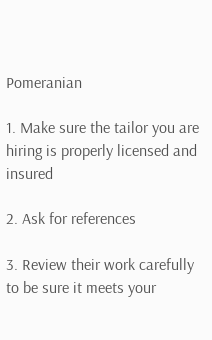Pomeranian

1. Make sure the tailor you are hiring is properly licensed and insured

2. Ask for references

3. Review their work carefully to be sure it meets your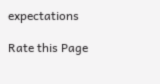expectations

Rate this Page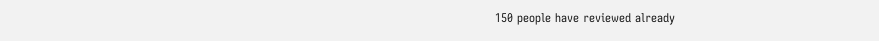150 people have reviewed already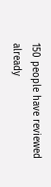150 people have reviewed already